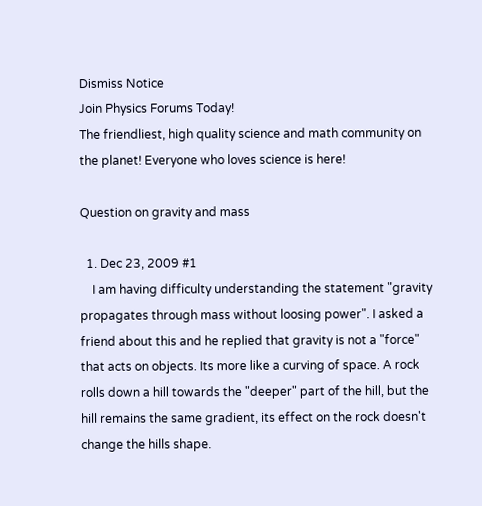Dismiss Notice
Join Physics Forums Today!
The friendliest, high quality science and math community on the planet! Everyone who loves science is here!

Question on gravity and mass

  1. Dec 23, 2009 #1
    I am having difficulty understanding the statement "gravity propagates through mass without loosing power". I asked a friend about this and he replied that gravity is not a "force" that acts on objects. Its more like a curving of space. A rock rolls down a hill towards the "deeper" part of the hill, but the hill remains the same gradient, its effect on the rock doesn't change the hills shape.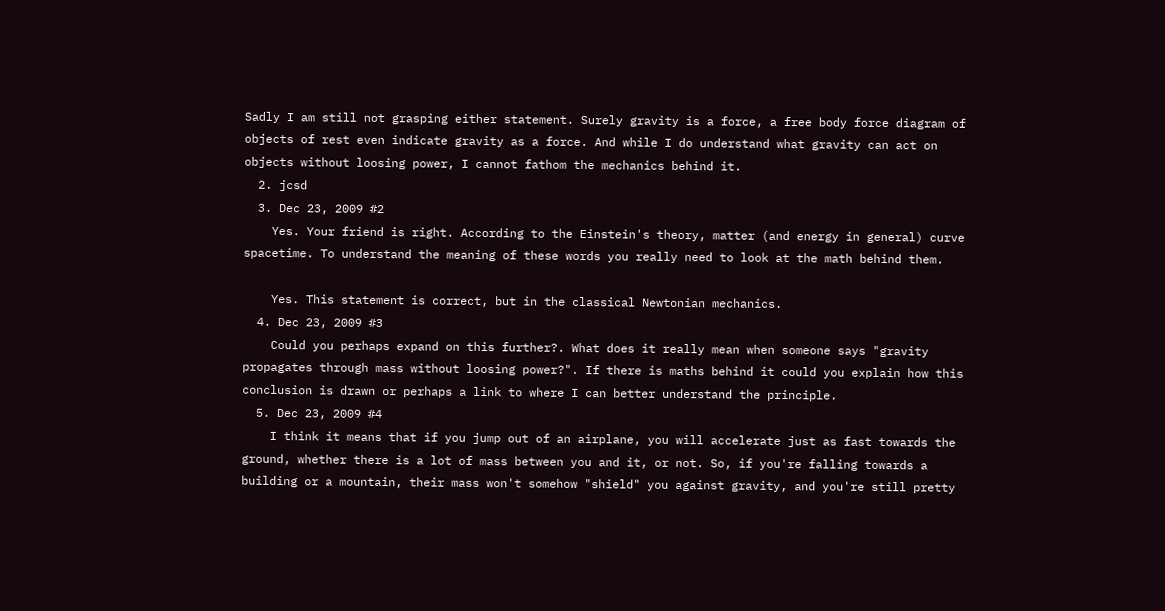Sadly I am still not grasping either statement. Surely gravity is a force, a free body force diagram of objects of rest even indicate gravity as a force. And while I do understand what gravity can act on objects without loosing power, I cannot fathom the mechanics behind it.
  2. jcsd
  3. Dec 23, 2009 #2
    Yes. Your friend is right. According to the Einstein's theory, matter (and energy in general) curve spacetime. To understand the meaning of these words you really need to look at the math behind them.

    Yes. This statement is correct, but in the classical Newtonian mechanics.
  4. Dec 23, 2009 #3
    Could you perhaps expand on this further?. What does it really mean when someone says "gravity propagates through mass without loosing power?". If there is maths behind it could you explain how this conclusion is drawn or perhaps a link to where I can better understand the principle.
  5. Dec 23, 2009 #4
    I think it means that if you jump out of an airplane, you will accelerate just as fast towards the ground, whether there is a lot of mass between you and it, or not. So, if you're falling towards a building or a mountain, their mass won't somehow "shield" you against gravity, and you're still pretty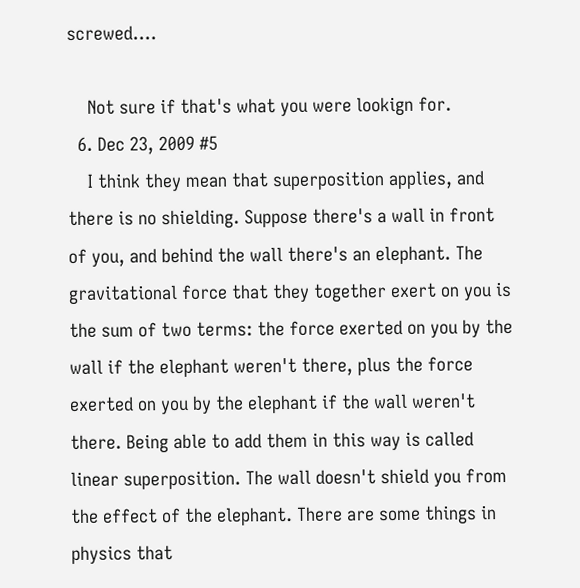screwed....

    Not sure if that's what you were lookign for.
  6. Dec 23, 2009 #5
    I think they mean that superposition applies, and there is no shielding. Suppose there's a wall in front of you, and behind the wall there's an elephant. The gravitational force that they together exert on you is the sum of two terms: the force exerted on you by the wall if the elephant weren't there, plus the force exerted on you by the elephant if the wall weren't there. Being able to add them in this way is called linear superposition. The wall doesn't shield you from the effect of the elephant. There are some things in physics that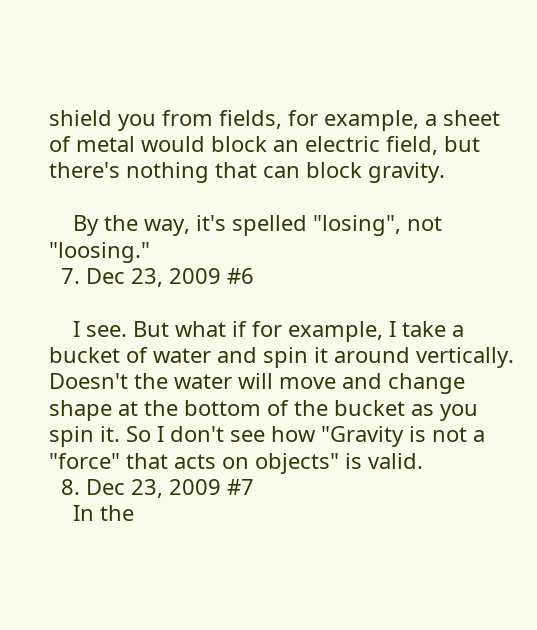shield you from fields, for example, a sheet of metal would block an electric field, but there's nothing that can block gravity.

    By the way, it's spelled "losing", not "loosing."
  7. Dec 23, 2009 #6

    I see. But what if for example, I take a bucket of water and spin it around vertically. Doesn't the water will move and change shape at the bottom of the bucket as you spin it. So I don't see how "Gravity is not a "force" that acts on objects" is valid.
  8. Dec 23, 2009 #7
    In the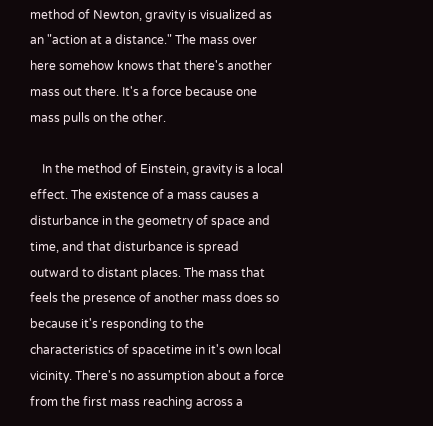method of Newton, gravity is visualized as an "action at a distance." The mass over here somehow knows that there's another mass out there. It's a force because one mass pulls on the other.

    In the method of Einstein, gravity is a local effect. The existence of a mass causes a disturbance in the geometry of space and time, and that disturbance is spread outward to distant places. The mass that feels the presence of another mass does so because it's responding to the characteristics of spacetime in it's own local vicinity. There's no assumption about a force from the first mass reaching across a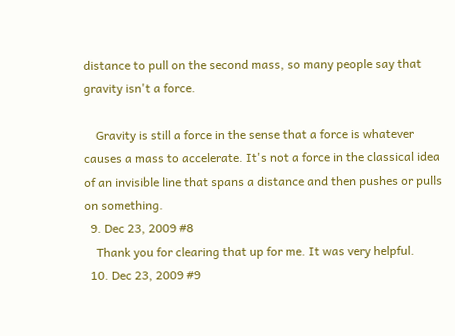distance to pull on the second mass, so many people say that gravity isn't a force.

    Gravity is still a force in the sense that a force is whatever causes a mass to accelerate. It's not a force in the classical idea of an invisible line that spans a distance and then pushes or pulls on something.
  9. Dec 23, 2009 #8
    Thank you for clearing that up for me. It was very helpful.
  10. Dec 23, 2009 #9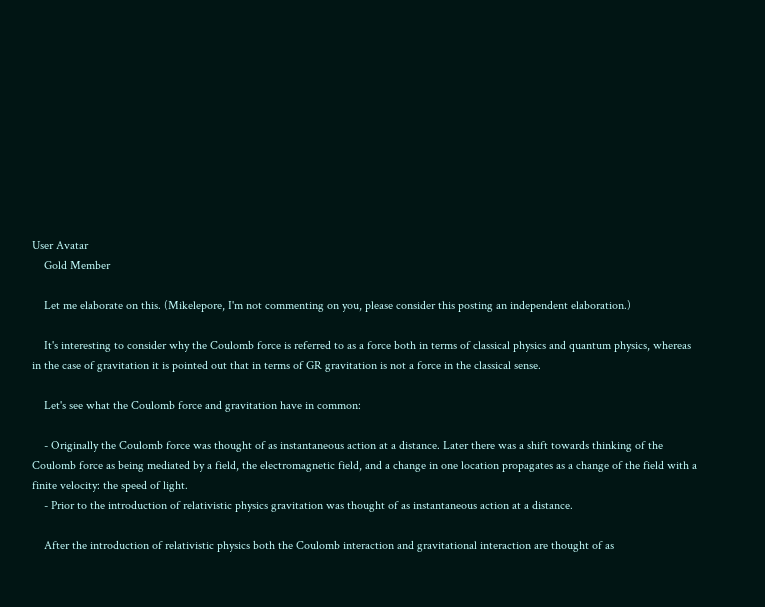User Avatar
    Gold Member

    Let me elaborate on this. (Mikelepore, I'm not commenting on you, please consider this posting an independent elaboration.)

    It's interesting to consider why the Coulomb force is referred to as a force both in terms of classical physics and quantum physics, whereas in the case of gravitation it is pointed out that in terms of GR gravitation is not a force in the classical sense.

    Let's see what the Coulomb force and gravitation have in common:

    - Originally the Coulomb force was thought of as instantaneous action at a distance. Later there was a shift towards thinking of the Coulomb force as being mediated by a field, the electromagnetic field, and a change in one location propagates as a change of the field with a finite velocity: the speed of light.
    - Prior to the introduction of relativistic physics gravitation was thought of as instantaneous action at a distance.

    After the introduction of relativistic physics both the Coulomb interaction and gravitational interaction are thought of as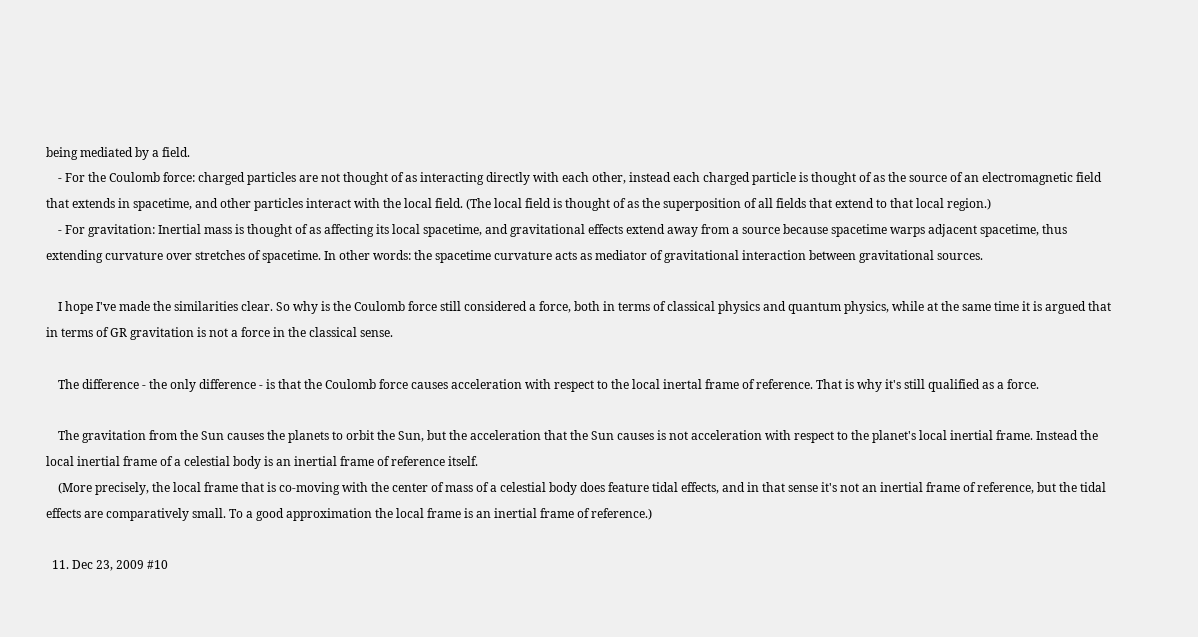being mediated by a field.
    - For the Coulomb force: charged particles are not thought of as interacting directly with each other, instead each charged particle is thought of as the source of an electromagnetic field that extends in spacetime, and other particles interact with the local field. (The local field is thought of as the superposition of all fields that extend to that local region.)
    - For gravitation: Inertial mass is thought of as affecting its local spacetime, and gravitational effects extend away from a source because spacetime warps adjacent spacetime, thus extending curvature over stretches of spacetime. In other words: the spacetime curvature acts as mediator of gravitational interaction between gravitational sources.

    I hope I've made the similarities clear. So why is the Coulomb force still considered a force, both in terms of classical physics and quantum physics, while at the same time it is argued that in terms of GR gravitation is not a force in the classical sense.

    The difference - the only difference - is that the Coulomb force causes acceleration with respect to the local inertal frame of reference. That is why it's still qualified as a force.

    The gravitation from the Sun causes the planets to orbit the Sun, but the acceleration that the Sun causes is not acceleration with respect to the planet's local inertial frame. Instead the local inertial frame of a celestial body is an inertial frame of reference itself.
    (More precisely, the local frame that is co-moving with the center of mass of a celestial body does feature tidal effects, and in that sense it's not an inertial frame of reference, but the tidal effects are comparatively small. To a good approximation the local frame is an inertial frame of reference.)

  11. Dec 23, 2009 #10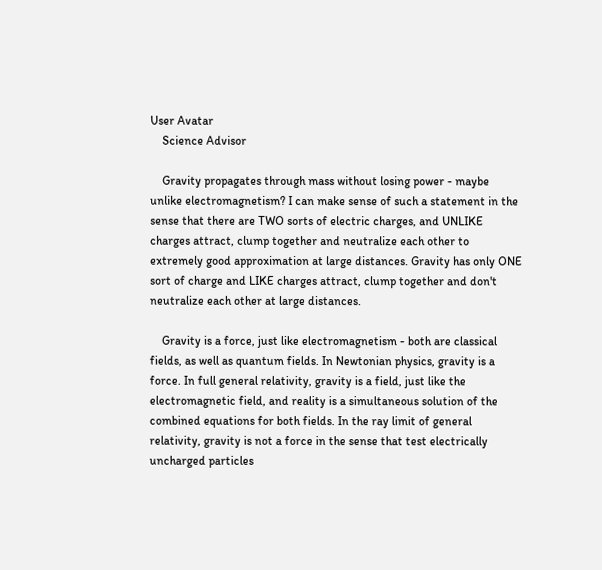User Avatar
    Science Advisor

    Gravity propagates through mass without losing power - maybe unlike electromagnetism? I can make sense of such a statement in the sense that there are TWO sorts of electric charges, and UNLIKE charges attract, clump together and neutralize each other to extremely good approximation at large distances. Gravity has only ONE sort of charge and LIKE charges attract, clump together and don't neutralize each other at large distances.

    Gravity is a force, just like electromagnetism - both are classical fields, as well as quantum fields. In Newtonian physics, gravity is a force. In full general relativity, gravity is a field, just like the electromagnetic field, and reality is a simultaneous solution of the combined equations for both fields. In the ray limit of general relativity, gravity is not a force in the sense that test electrically uncharged particles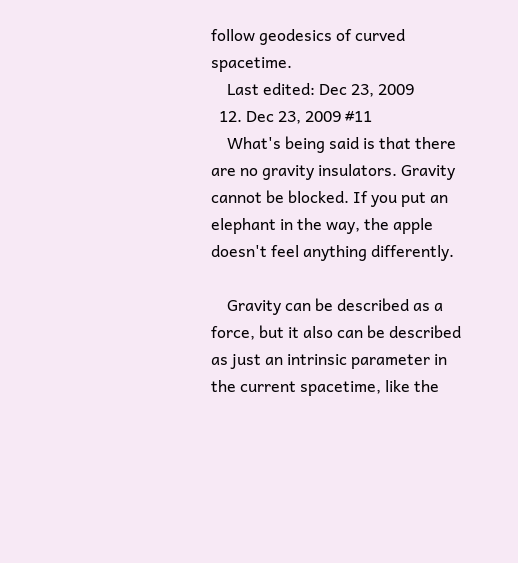follow geodesics of curved spacetime.
    Last edited: Dec 23, 2009
  12. Dec 23, 2009 #11
    What's being said is that there are no gravity insulators. Gravity cannot be blocked. If you put an elephant in the way, the apple doesn't feel anything differently.

    Gravity can be described as a force, but it also can be described as just an intrinsic parameter in the current spacetime, like the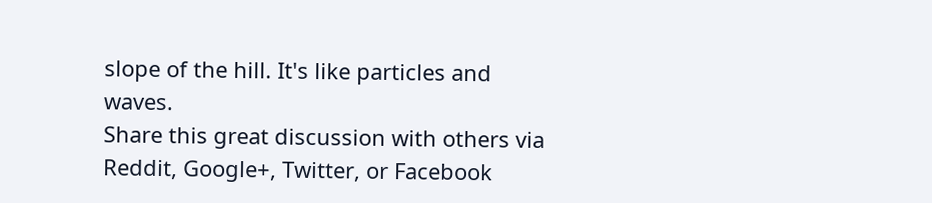slope of the hill. It's like particles and waves.
Share this great discussion with others via Reddit, Google+, Twitter, or Facebook